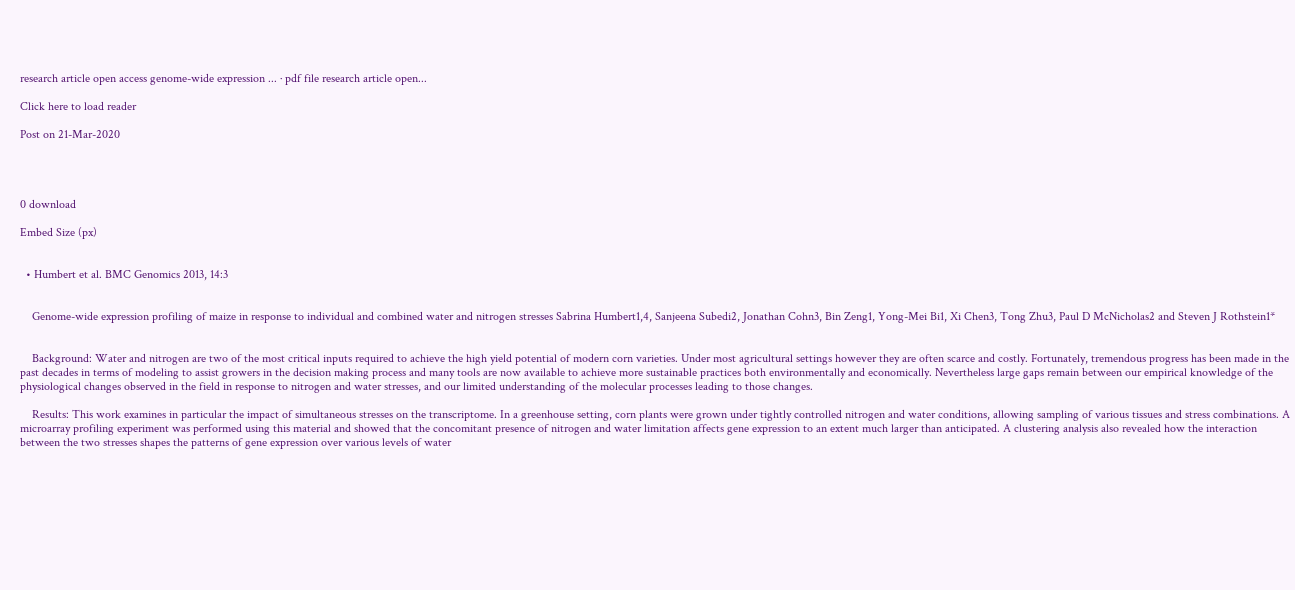research article open access genome-wide expression ... · pdf file research article open...

Click here to load reader

Post on 21-Mar-2020




0 download

Embed Size (px)


  • Humbert et al. BMC Genomics 2013, 14:3


    Genome-wide expression profiling of maize in response to individual and combined water and nitrogen stresses Sabrina Humbert1,4, Sanjeena Subedi2, Jonathan Cohn3, Bin Zeng1, Yong-Mei Bi1, Xi Chen3, Tong Zhu3, Paul D McNicholas2 and Steven J Rothstein1*


    Background: Water and nitrogen are two of the most critical inputs required to achieve the high yield potential of modern corn varieties. Under most agricultural settings however they are often scarce and costly. Fortunately, tremendous progress has been made in the past decades in terms of modeling to assist growers in the decision making process and many tools are now available to achieve more sustainable practices both environmentally and economically. Nevertheless large gaps remain between our empirical knowledge of the physiological changes observed in the field in response to nitrogen and water stresses, and our limited understanding of the molecular processes leading to those changes.

    Results: This work examines in particular the impact of simultaneous stresses on the transcriptome. In a greenhouse setting, corn plants were grown under tightly controlled nitrogen and water conditions, allowing sampling of various tissues and stress combinations. A microarray profiling experiment was performed using this material and showed that the concomitant presence of nitrogen and water limitation affects gene expression to an extent much larger than anticipated. A clustering analysis also revealed how the interaction between the two stresses shapes the patterns of gene expression over various levels of water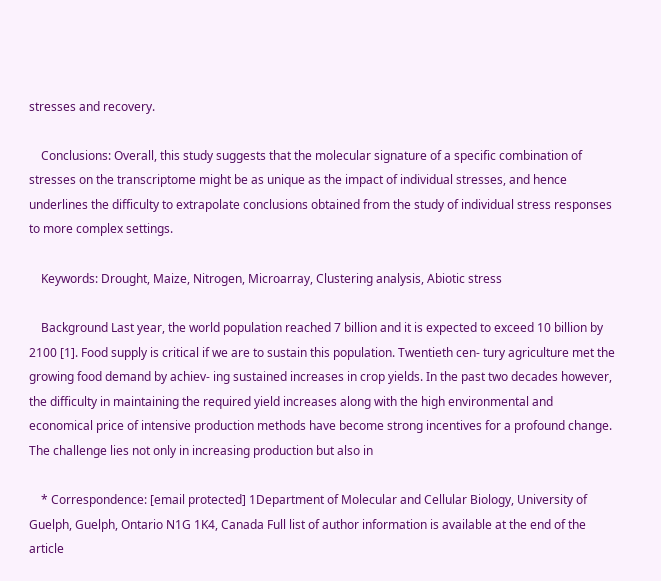stresses and recovery.

    Conclusions: Overall, this study suggests that the molecular signature of a specific combination of stresses on the transcriptome might be as unique as the impact of individual stresses, and hence underlines the difficulty to extrapolate conclusions obtained from the study of individual stress responses to more complex settings.

    Keywords: Drought, Maize, Nitrogen, Microarray, Clustering analysis, Abiotic stress

    Background Last year, the world population reached 7 billion and it is expected to exceed 10 billion by 2100 [1]. Food supply is critical if we are to sustain this population. Twentieth cen- tury agriculture met the growing food demand by achiev- ing sustained increases in crop yields. In the past two decades however, the difficulty in maintaining the required yield increases along with the high environmental and economical price of intensive production methods have become strong incentives for a profound change. The challenge lies not only in increasing production but also in

    * Correspondence: [email protected] 1Department of Molecular and Cellular Biology, University of Guelph, Guelph, Ontario N1G 1K4, Canada Full list of author information is available at the end of the article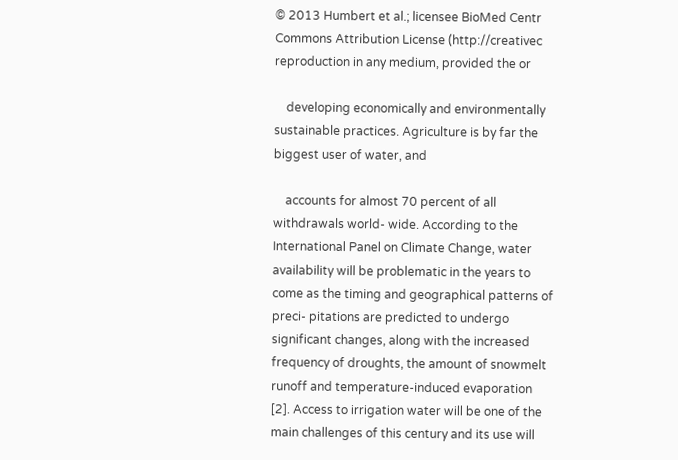© 2013 Humbert et al.; licensee BioMed Centr Commons Attribution License (http://creativec reproduction in any medium, provided the or

    developing economically and environmentally sustainable practices. Agriculture is by far the biggest user of water, and

    accounts for almost 70 percent of all withdrawals world- wide. According to the International Panel on Climate Change, water availability will be problematic in the years to come as the timing and geographical patterns of preci- pitations are predicted to undergo significant changes, along with the increased frequency of droughts, the amount of snowmelt runoff and temperature-induced evaporation [2]. Access to irrigation water will be one of the main challenges of this century and its use will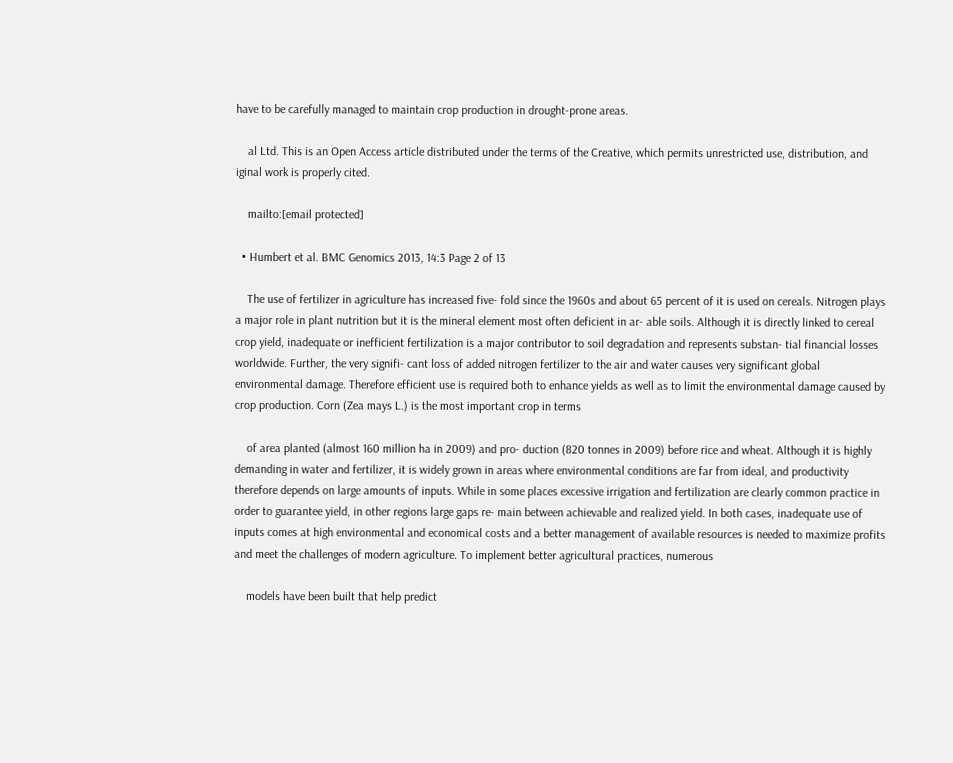have to be carefully managed to maintain crop production in drought-prone areas.

    al Ltd. This is an Open Access article distributed under the terms of the Creative, which permits unrestricted use, distribution, and iginal work is properly cited.

    mailto:[email protected]

  • Humbert et al. BMC Genomics 2013, 14:3 Page 2 of 13

    The use of fertilizer in agriculture has increased five- fold since the 1960s and about 65 percent of it is used on cereals. Nitrogen plays a major role in plant nutrition but it is the mineral element most often deficient in ar- able soils. Although it is directly linked to cereal crop yield, inadequate or inefficient fertilization is a major contributor to soil degradation and represents substan- tial financial losses worldwide. Further, the very signifi- cant loss of added nitrogen fertilizer to the air and water causes very significant global environmental damage. Therefore efficient use is required both to enhance yields as well as to limit the environmental damage caused by crop production. Corn (Zea mays L.) is the most important crop in terms

    of area planted (almost 160 million ha in 2009) and pro- duction (820 tonnes in 2009) before rice and wheat. Although it is highly demanding in water and fertilizer, it is widely grown in areas where environmental conditions are far from ideal, and productivity therefore depends on large amounts of inputs. While in some places excessive irrigation and fertilization are clearly common practice in order to guarantee yield, in other regions large gaps re- main between achievable and realized yield. In both cases, inadequate use of inputs comes at high environmental and economical costs and a better management of available resources is needed to maximize profits and meet the challenges of modern agriculture. To implement better agricultural practices, numerous

    models have been built that help predict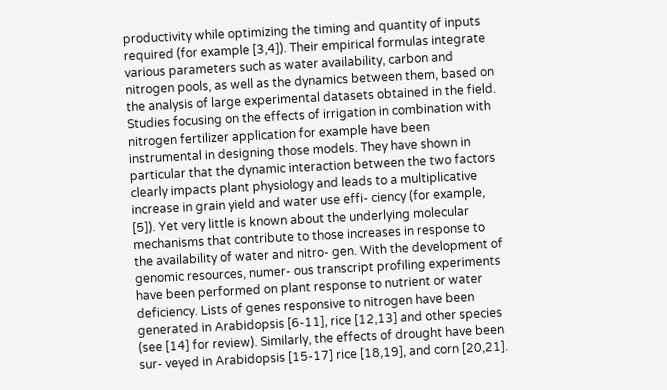productivity while optimizing the timing and quantity of inputs required (for example [3,4]). Their empirical formulas integrate various parameters such as water availability, carbon and nitrogen pools, as well as the dynamics between them, based on the analysis of large experimental datasets obtained in the field. Studies focusing on the effects of irrigation in combination with nitrogen fertilizer application for example have been instrumental in designing those models. They have shown in particular that the dynamic interaction between the two factors clearly impacts plant physiology and leads to a multiplicative increase in grain yield and water use effi- ciency (for example, [5]). Yet very little is known about the underlying molecular mechanisms that contribute to those increases in response to the availability of water and nitro- gen. With the development of genomic resources, numer- ous transcript profiling experiments have been performed on plant response to nutrient or water deficiency. Lists of genes responsive to nitrogen have been generated in Arabidopsis [6-11], rice [12,13] and other species (see [14] for review). Similarly, the effects of drought have been sur- veyed in Arabidopsis [15-17] rice [18,19], and corn [20,21].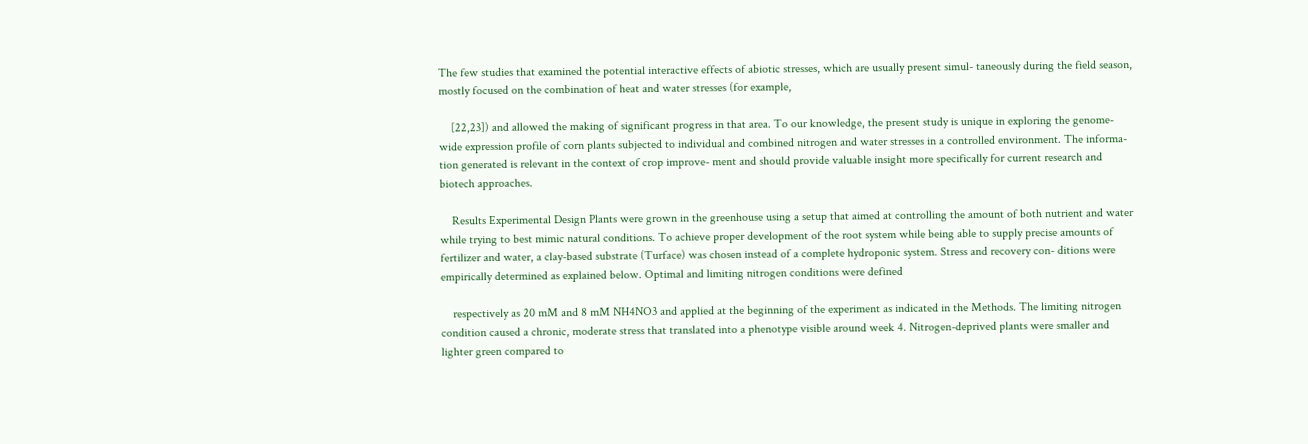The few studies that examined the potential interactive effects of abiotic stresses, which are usually present simul- taneously during the field season, mostly focused on the combination of heat and water stresses (for example,

    [22,23]) and allowed the making of significant progress in that area. To our knowledge, the present study is unique in exploring the genome-wide expression profile of corn plants subjected to individual and combined nitrogen and water stresses in a controlled environment. The informa- tion generated is relevant in the context of crop improve- ment and should provide valuable insight more specifically for current research and biotech approaches.

    Results Experimental Design Plants were grown in the greenhouse using a setup that aimed at controlling the amount of both nutrient and water while trying to best mimic natural conditions. To achieve proper development of the root system while being able to supply precise amounts of fertilizer and water, a clay-based substrate (Turface) was chosen instead of a complete hydroponic system. Stress and recovery con- ditions were empirically determined as explained below. Optimal and limiting nitrogen conditions were defined

    respectively as 20 mM and 8 mM NH4NO3 and applied at the beginning of the experiment as indicated in the Methods. The limiting nitrogen condition caused a chronic, moderate stress that translated into a phenotype visible around week 4. Nitrogen-deprived plants were smaller and lighter green compared to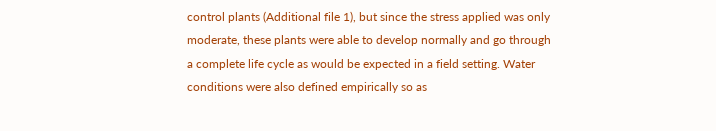control plants (Additional file 1), but since the stress applied was only moderate, these plants were able to develop normally and go through a complete life cycle as would be expected in a field setting. Water conditions were also defined empirically so as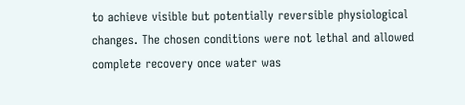to achieve visible but potentially reversible physiological changes. The chosen conditions were not lethal and allowed complete recovery once water was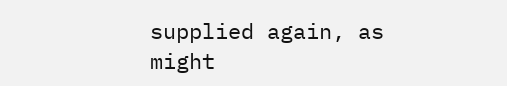supplied again, as might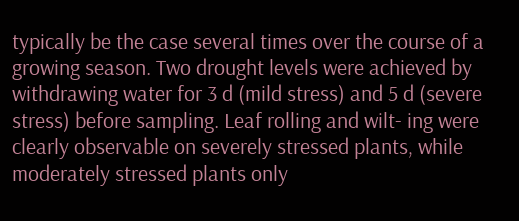typically be the case several times over the course of a growing season. Two drought levels were achieved by withdrawing water for 3 d (mild stress) and 5 d (severe stress) before sampling. Leaf rolling and wilt- ing were clearly observable on severely stressed plants, while moderately stressed plants only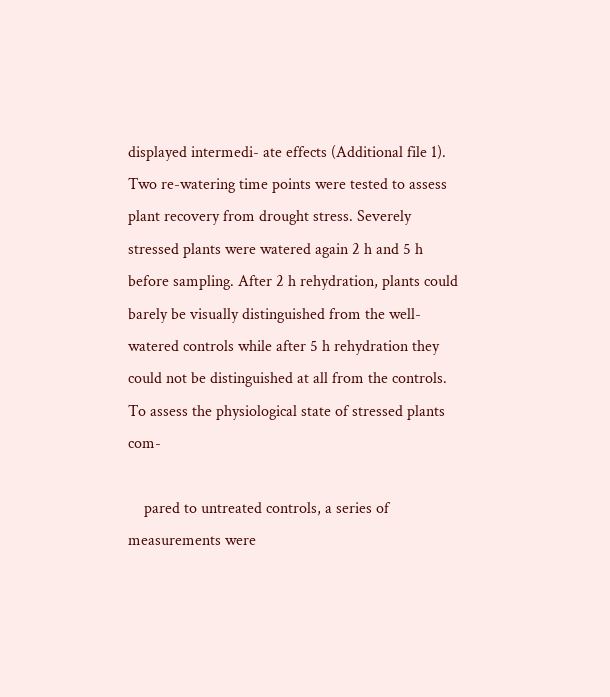displayed intermedi- ate effects (Additional file 1). Two re-watering time points were tested to assess plant recovery from drought stress. Severely stressed plants were watered again 2 h and 5 h before sampling. After 2 h rehydration, plants could barely be visually distinguished from the well-watered controls while after 5 h rehydration they could not be distinguished at all from the controls. To assess the physiological state of stressed plants com-

    pared to untreated controls, a series of measurements were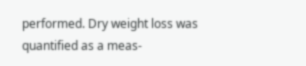performed. Dry weight loss was quantified as a meas-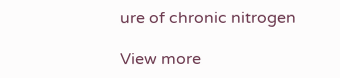ure of chronic nitrogen

View more